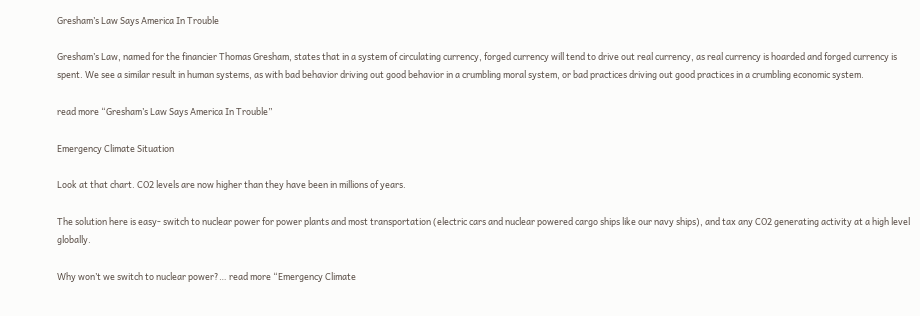Gresham’s Law Says America In Trouble

Gresham’s Law, named for the financier Thomas Gresham, states that in a system of circulating currency, forged currency will tend to drive out real currency, as real currency is hoarded and forged currency is spent. We see a similar result in human systems, as with bad behavior driving out good behavior in a crumbling moral system, or bad practices driving out good practices in a crumbling economic system.

read more “Gresham’s Law Says America In Trouble”

Emergency Climate Situation

Look at that chart. CO2 levels are now higher than they have been in millions of years.

The solution here is easy- switch to nuclear power for power plants and most transportation (electric cars and nuclear powered cargo ships like our navy ships), and tax any CO2 generating activity at a high level globally.

Why won’t we switch to nuclear power?… read more “Emergency Climate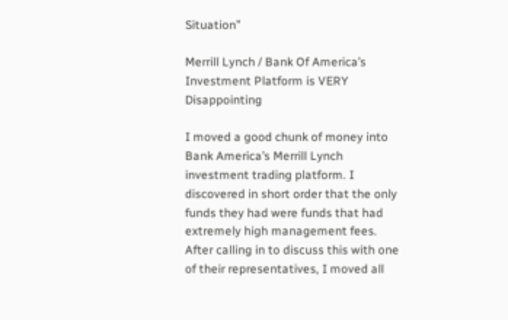Situation”

Merrill Lynch / Bank Of America’s Investment Platform is VERY Disappointing

I moved a good chunk of money into Bank America’s Merrill Lynch investment trading platform. I discovered in short order that the only funds they had were funds that had extremely high management fees. After calling in to discuss this with one of their representatives, I moved all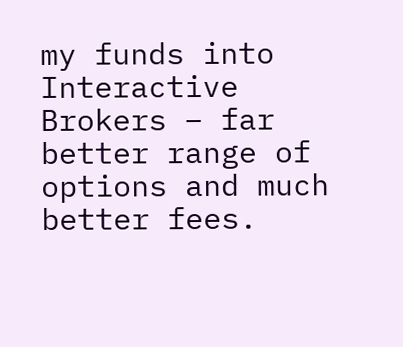my funds into Interactive Brokers – far better range of options and much better fees.